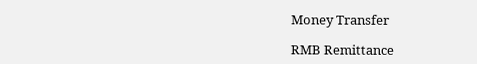Money Transfer

RMB Remittance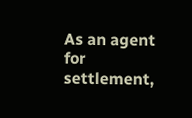As an agent for settlement,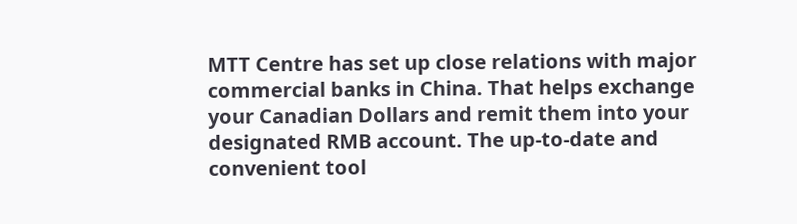MTT Centre has set up close relations with major commercial banks in China. That helps exchange your Canadian Dollars and remit them into your designated RMB account. The up-to-date and convenient tool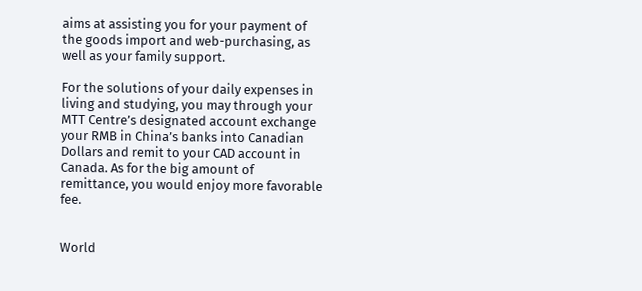aims at assisting you for your payment of the goods import and web-purchasing, as well as your family support.

For the solutions of your daily expenses in living and studying, you may through your MTT Centre’s designated account exchange your RMB in China’s banks into Canadian Dollars and remit to your CAD account in Canada. As for the big amount of remittance, you would enjoy more favorable fee.


World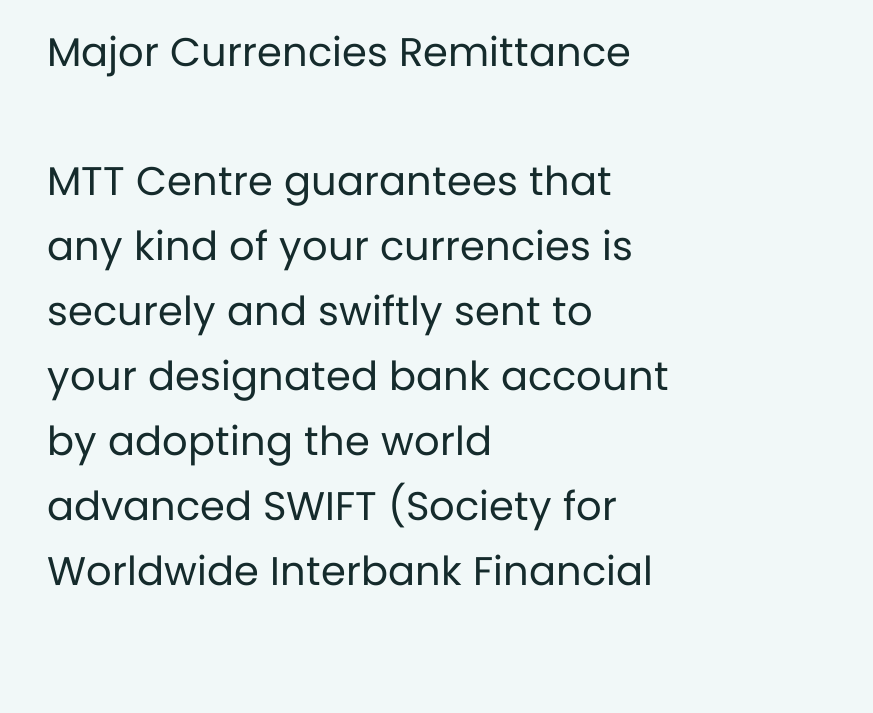Major Currencies Remittance

MTT Centre guarantees that any kind of your currencies is securely and swiftly sent to your designated bank account by adopting the world advanced SWIFT (Society for Worldwide Interbank Financial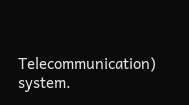Telecommunication) system.